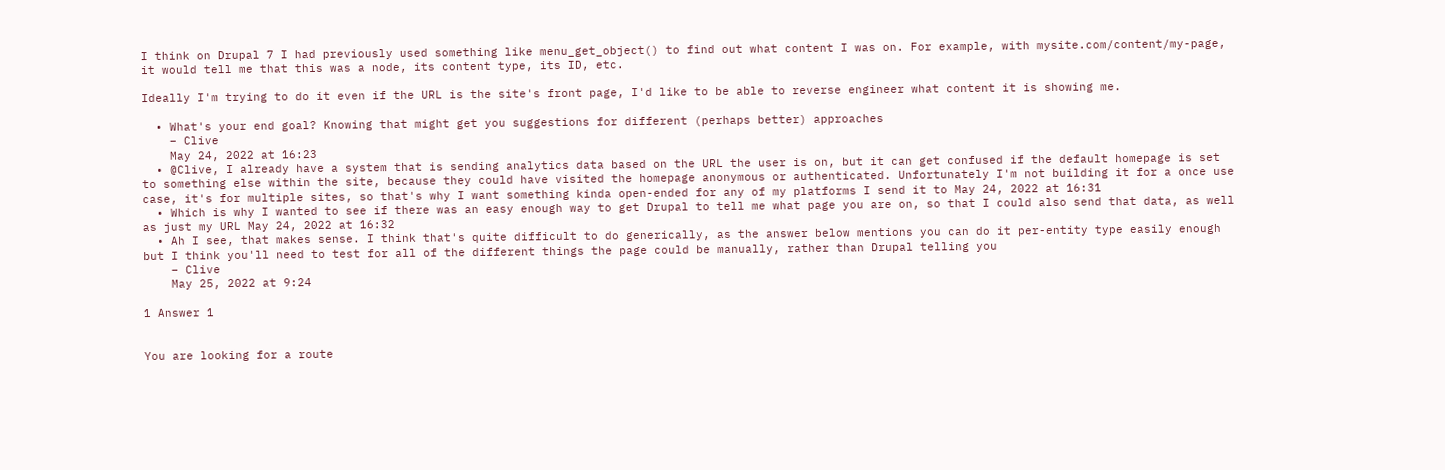I think on Drupal 7 I had previously used something like menu_get_object() to find out what content I was on. For example, with mysite.com/content/my-page, it would tell me that this was a node, its content type, its ID, etc.

Ideally I'm trying to do it even if the URL is the site's front page, I'd like to be able to reverse engineer what content it is showing me.

  • What's your end goal? Knowing that might get you suggestions for different (perhaps better) approaches
    – Clive
    May 24, 2022 at 16:23
  • @Clive, I already have a system that is sending analytics data based on the URL the user is on, but it can get confused if the default homepage is set to something else within the site, because they could have visited the homepage anonymous or authenticated. Unfortunately I'm not building it for a once use case, it's for multiple sites, so that's why I want something kinda open-ended for any of my platforms I send it to May 24, 2022 at 16:31
  • Which is why I wanted to see if there was an easy enough way to get Drupal to tell me what page you are on, so that I could also send that data, as well as just my URL May 24, 2022 at 16:32
  • Ah I see, that makes sense. I think that's quite difficult to do generically, as the answer below mentions you can do it per-entity type easily enough but I think you'll need to test for all of the different things the page could be manually, rather than Drupal telling you
    – Clive
    May 25, 2022 at 9:24

1 Answer 1


You are looking for a route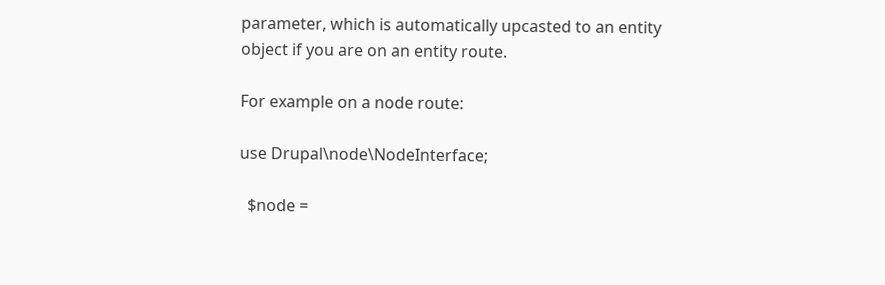parameter, which is automatically upcasted to an entity object if you are on an entity route.

For example on a node route:

use Drupal\node\NodeInterface;

  $node =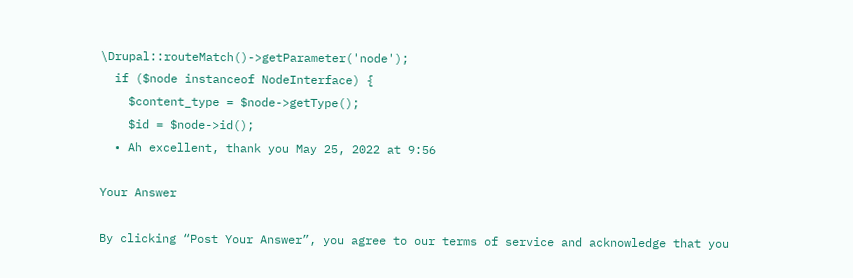\Drupal::routeMatch()->getParameter('node');
  if ($node instanceof NodeInterface) {
    $content_type = $node->getType();
    $id = $node->id();
  • Ah excellent, thank you May 25, 2022 at 9:56

Your Answer

By clicking “Post Your Answer”, you agree to our terms of service and acknowledge that you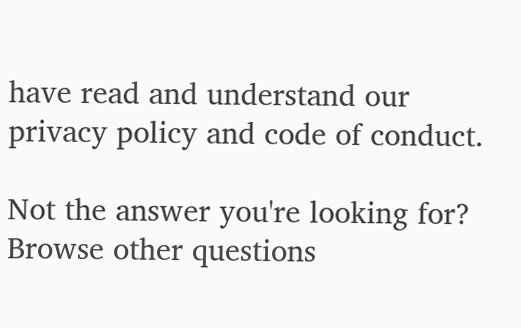have read and understand our privacy policy and code of conduct.

Not the answer you're looking for? Browse other questions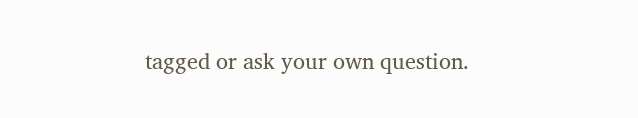tagged or ask your own question.